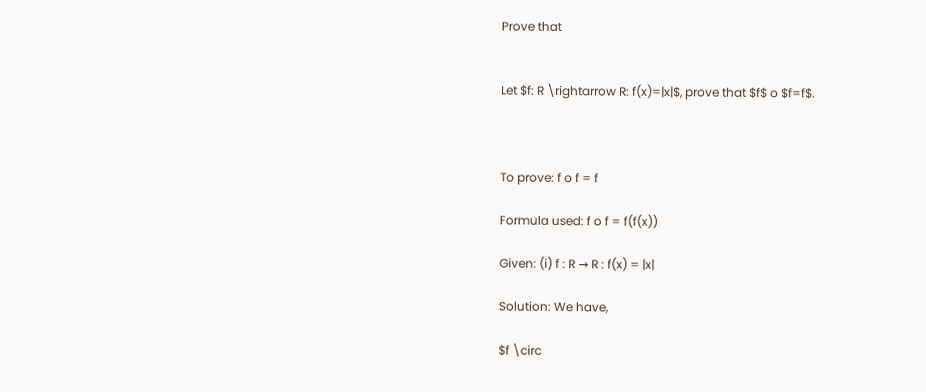Prove that


Let $f: R \rightarrow R: f(x)=|x|$, prove that $f$ o $f=f$.



To prove: f o f = f

Formula used: f o f = f(f(x))

Given: (i) f : R → R : f(x) = |x|

Solution: We have,

$f \circ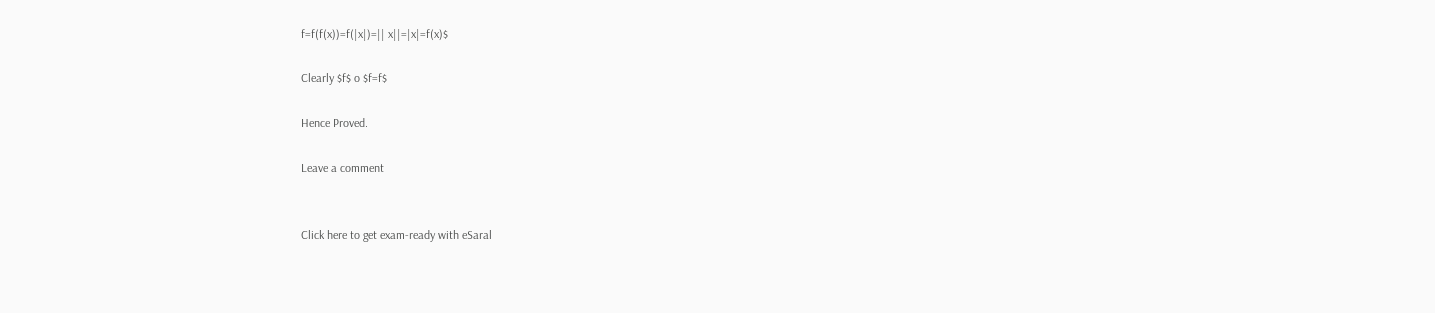f=f(f(x))=f(|x|)=|| x||=|x|=f(x)$

Clearly $f$ o $f=f$

Hence Proved.

Leave a comment


Click here to get exam-ready with eSaral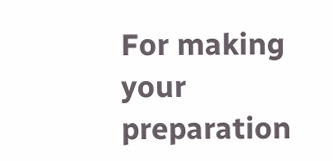For making your preparation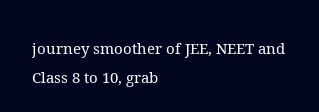journey smoother of JEE, NEET and Class 8 to 10, grab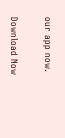our app now.

Download Now